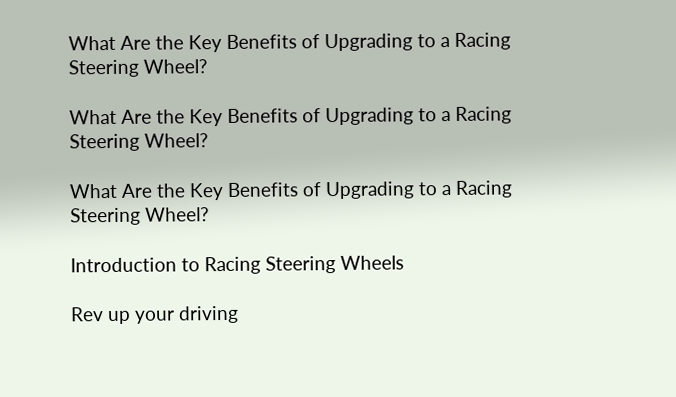What Are the Key Benefits of Upgrading to a Racing Steering Wheel?

What Are the Key Benefits of Upgrading to a Racing Steering Wheel?

What Are the Key Benefits of Upgrading to a Racing Steering Wheel?

Introduction to Racing Steering Wheels

Rev up your driving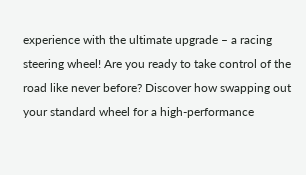experience with the ultimate upgrade – a racing steering wheel! Are you ready to take control of the road like never before? Discover how swapping out your standard wheel for a high-performance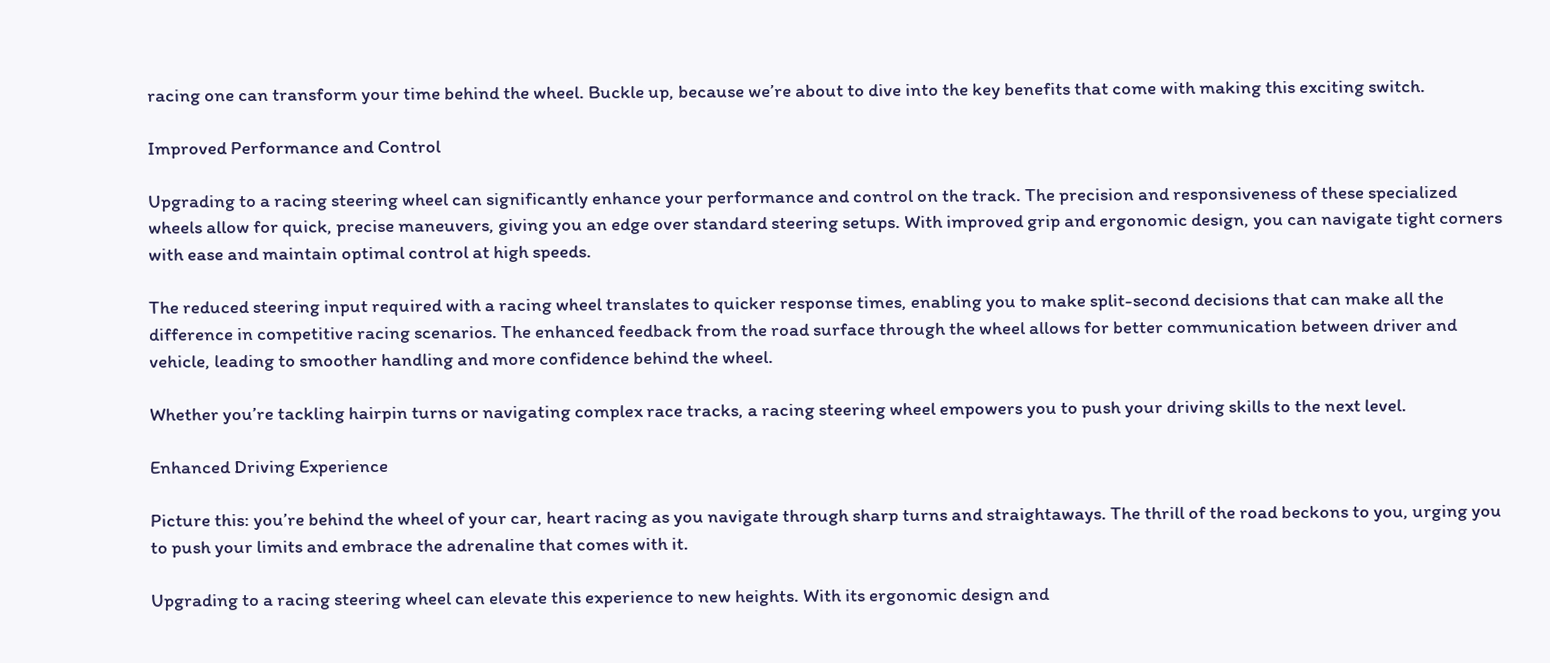racing one can transform your time behind the wheel. Buckle up, because we’re about to dive into the key benefits that come with making this exciting switch.

Improved Performance and Control

Upgrading to a racing steering wheel can significantly enhance your performance and control on the track. The precision and responsiveness of these specialized wheels allow for quick, precise maneuvers, giving you an edge over standard steering setups. With improved grip and ergonomic design, you can navigate tight corners with ease and maintain optimal control at high speeds.

The reduced steering input required with a racing wheel translates to quicker response times, enabling you to make split-second decisions that can make all the difference in competitive racing scenarios. The enhanced feedback from the road surface through the wheel allows for better communication between driver and vehicle, leading to smoother handling and more confidence behind the wheel.

Whether you’re tackling hairpin turns or navigating complex race tracks, a racing steering wheel empowers you to push your driving skills to the next level.

Enhanced Driving Experience

Picture this: you’re behind the wheel of your car, heart racing as you navigate through sharp turns and straightaways. The thrill of the road beckons to you, urging you to push your limits and embrace the adrenaline that comes with it.

Upgrading to a racing steering wheel can elevate this experience to new heights. With its ergonomic design and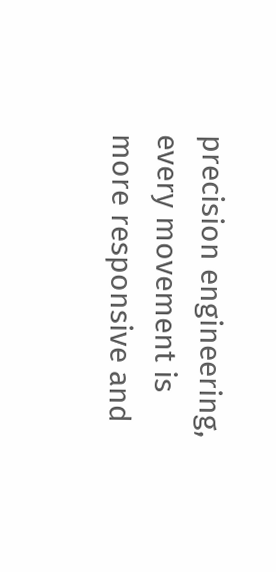precision engineering, every movement is more responsive and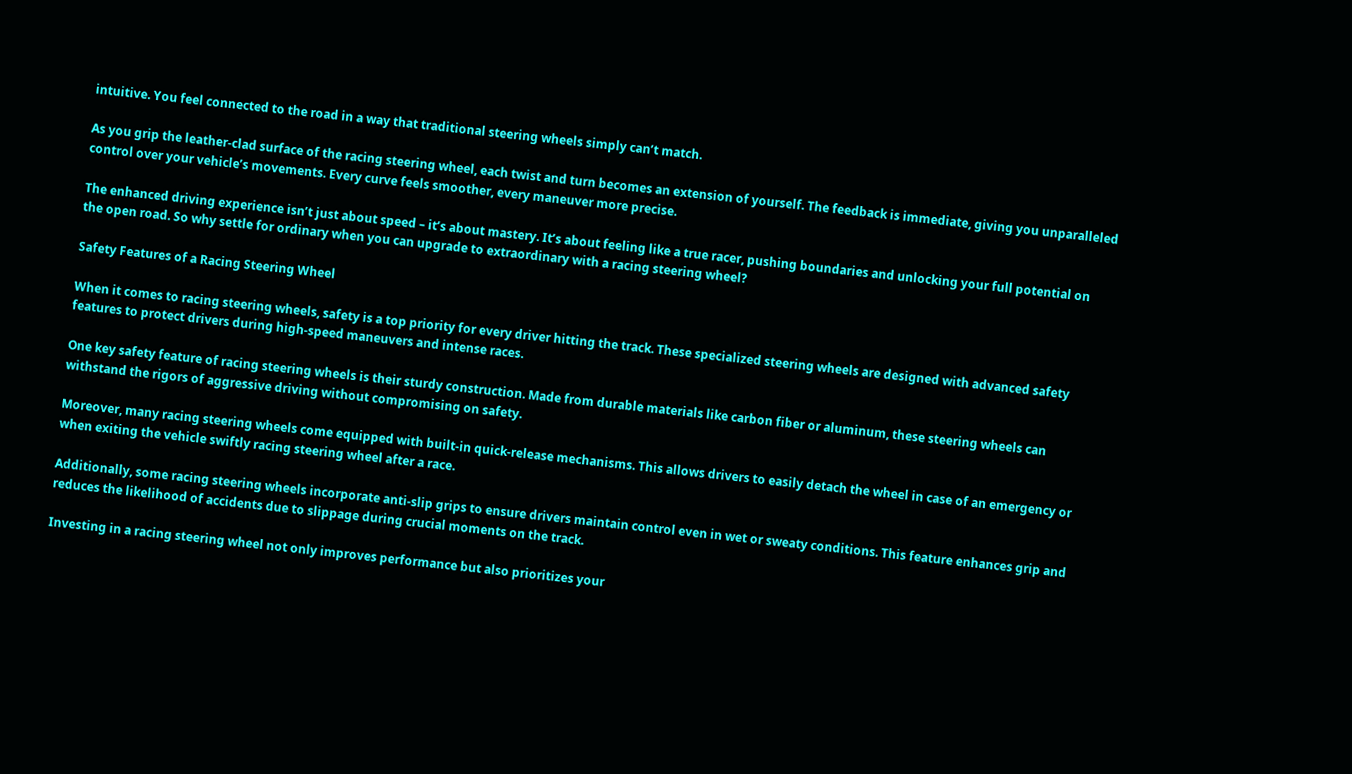intuitive. You feel connected to the road in a way that traditional steering wheels simply can’t match.

As you grip the leather-clad surface of the racing steering wheel, each twist and turn becomes an extension of yourself. The feedback is immediate, giving you unparalleled control over your vehicle’s movements. Every curve feels smoother, every maneuver more precise.

The enhanced driving experience isn’t just about speed – it’s about mastery. It’s about feeling like a true racer, pushing boundaries and unlocking your full potential on the open road. So why settle for ordinary when you can upgrade to extraordinary with a racing steering wheel?

Safety Features of a Racing Steering Wheel

When it comes to racing steering wheels, safety is a top priority for every driver hitting the track. These specialized steering wheels are designed with advanced safety features to protect drivers during high-speed maneuvers and intense races.

One key safety feature of racing steering wheels is their sturdy construction. Made from durable materials like carbon fiber or aluminum, these steering wheels can withstand the rigors of aggressive driving without compromising on safety.

Moreover, many racing steering wheels come equipped with built-in quick-release mechanisms. This allows drivers to easily detach the wheel in case of an emergency or when exiting the vehicle swiftly racing steering wheel after a race.

Additionally, some racing steering wheels incorporate anti-slip grips to ensure drivers maintain control even in wet or sweaty conditions. This feature enhances grip and reduces the likelihood of accidents due to slippage during crucial moments on the track.

Investing in a racing steering wheel not only improves performance but also prioritizes your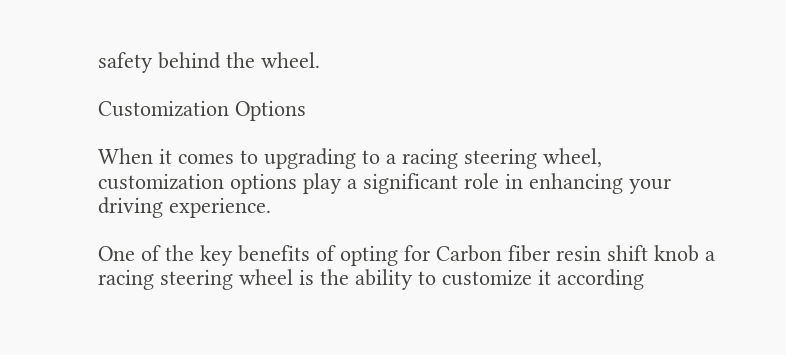safety behind the wheel.

Customization Options

When it comes to upgrading to a racing steering wheel, customization options play a significant role in enhancing your driving experience.

One of the key benefits of opting for Carbon fiber resin shift knob a racing steering wheel is the ability to customize it according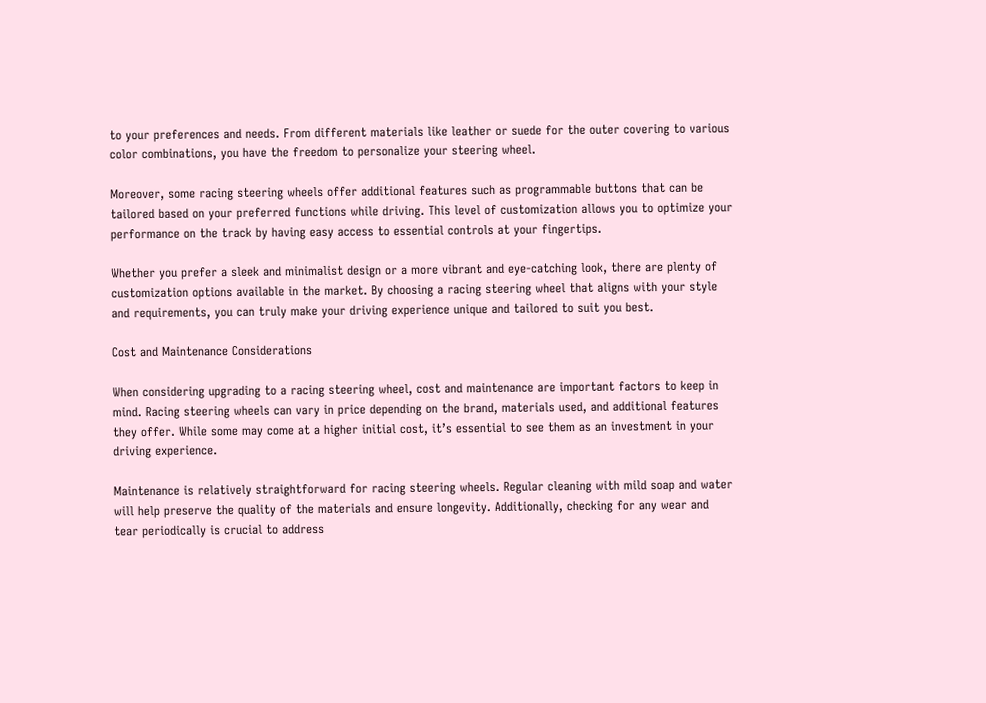to your preferences and needs. From different materials like leather or suede for the outer covering to various color combinations, you have the freedom to personalize your steering wheel.

Moreover, some racing steering wheels offer additional features such as programmable buttons that can be tailored based on your preferred functions while driving. This level of customization allows you to optimize your performance on the track by having easy access to essential controls at your fingertips.

Whether you prefer a sleek and minimalist design or a more vibrant and eye-catching look, there are plenty of customization options available in the market. By choosing a racing steering wheel that aligns with your style and requirements, you can truly make your driving experience unique and tailored to suit you best.

Cost and Maintenance Considerations

When considering upgrading to a racing steering wheel, cost and maintenance are important factors to keep in mind. Racing steering wheels can vary in price depending on the brand, materials used, and additional features they offer. While some may come at a higher initial cost, it’s essential to see them as an investment in your driving experience.

Maintenance is relatively straightforward for racing steering wheels. Regular cleaning with mild soap and water will help preserve the quality of the materials and ensure longevity. Additionally, checking for any wear and tear periodically is crucial to address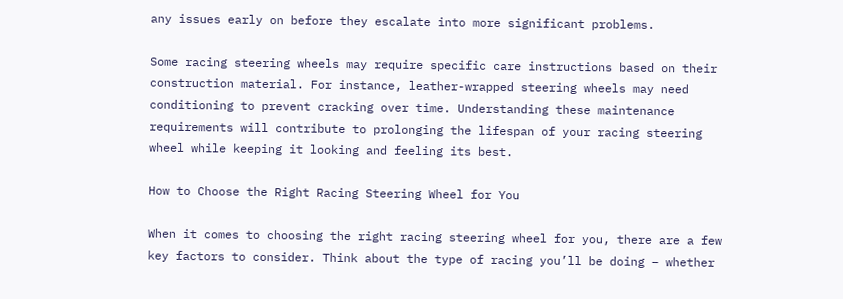any issues early on before they escalate into more significant problems.

Some racing steering wheels may require specific care instructions based on their construction material. For instance, leather-wrapped steering wheels may need conditioning to prevent cracking over time. Understanding these maintenance requirements will contribute to prolonging the lifespan of your racing steering wheel while keeping it looking and feeling its best.

How to Choose the Right Racing Steering Wheel for You

When it comes to choosing the right racing steering wheel for you, there are a few key factors to consider. Think about the type of racing you’ll be doing – whether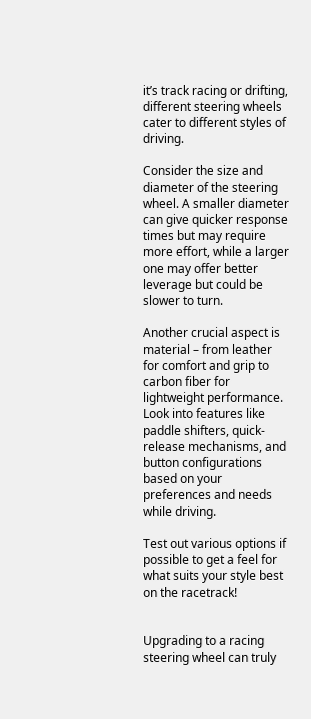it’s track racing or drifting, different steering wheels cater to different styles of driving.

Consider the size and diameter of the steering wheel. A smaller diameter can give quicker response times but may require more effort, while a larger one may offer better leverage but could be slower to turn.

Another crucial aspect is material – from leather for comfort and grip to carbon fiber for lightweight performance. Look into features like paddle shifters, quick-release mechanisms, and button configurations based on your preferences and needs while driving.

Test out various options if possible to get a feel for what suits your style best on the racetrack!


Upgrading to a racing steering wheel can truly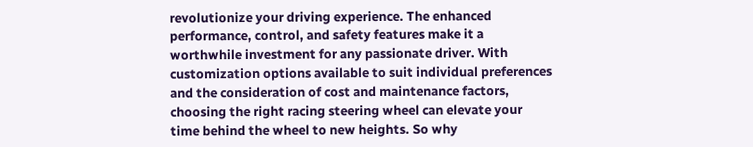revolutionize your driving experience. The enhanced performance, control, and safety features make it a worthwhile investment for any passionate driver. With customization options available to suit individual preferences and the consideration of cost and maintenance factors, choosing the right racing steering wheel can elevate your time behind the wheel to new heights. So why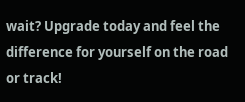wait? Upgrade today and feel the difference for yourself on the road or track!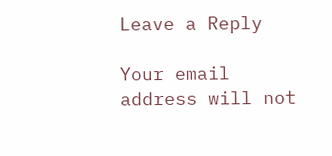Leave a Reply

Your email address will not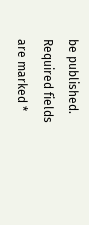be published. Required fields are marked *